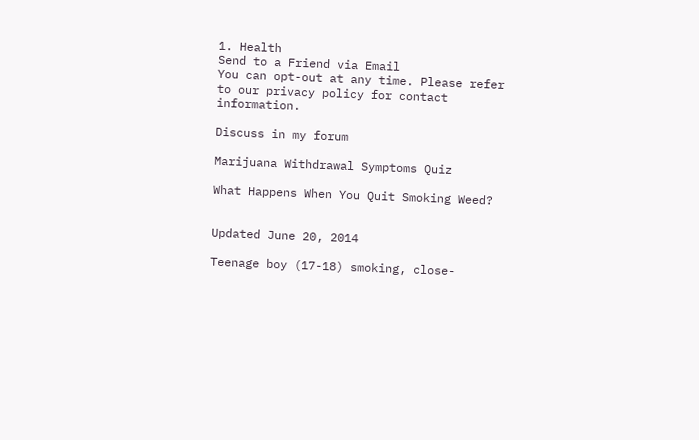1. Health
Send to a Friend via Email
You can opt-out at any time. Please refer to our privacy policy for contact information.

Discuss in my forum

Marijuana Withdrawal Symptoms Quiz

What Happens When You Quit Smoking Weed?


Updated June 20, 2014

Teenage boy (17-18) smoking, close-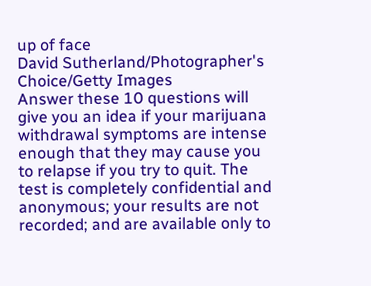up of face
David Sutherland/Photographer's Choice/Getty Images
Answer these 10 questions will give you an idea if your marijuana withdrawal symptoms are intense enough that they may cause you to relapse if you try to quit. The test is completely confidential and anonymous; your results are not recorded; and are available only to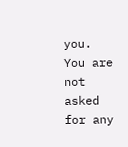you. You are not asked for any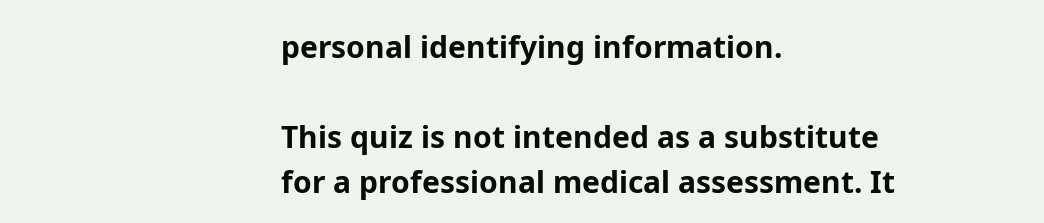personal identifying information.

This quiz is not intended as a substitute for a professional medical assessment. It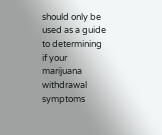should only be used as a guide to determining if your marijuana withdrawal symptoms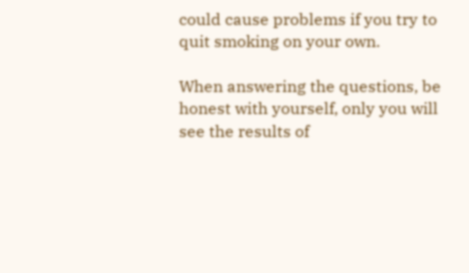could cause problems if you try to quit smoking on your own.

When answering the questions, be honest with yourself, only you will see the results of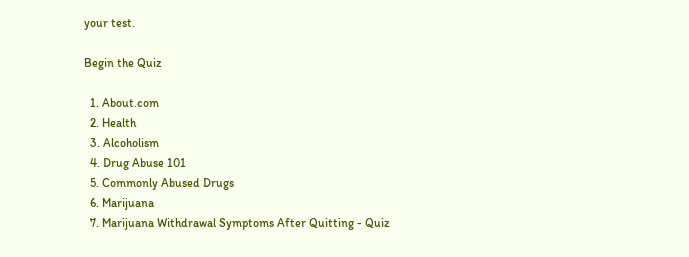your test.

Begin the Quiz

  1. About.com
  2. Health
  3. Alcoholism
  4. Drug Abuse 101
  5. Commonly Abused Drugs
  6. Marijuana
  7. Marijuana Withdrawal Symptoms After Quitting - Quiz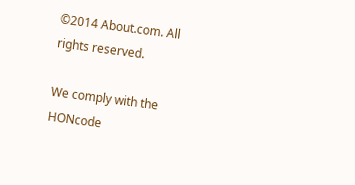©2014 About.com. All rights reserved.

We comply with the HONcode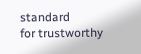standard
for trustworthy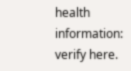health
information: verify here.